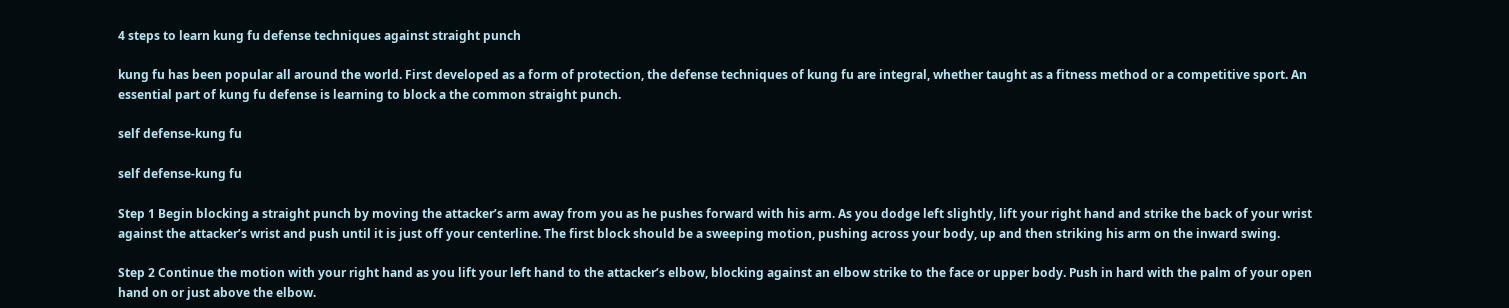4 steps to learn kung fu defense techniques against straight punch

kung fu has been popular all around the world. First developed as a form of protection, the defense techniques of kung fu are integral, whether taught as a fitness method or a competitive sport. An essential part of kung fu defense is learning to block a the common straight punch.

self defense-kung fu

self defense-kung fu

Step 1 Begin blocking a straight punch by moving the attacker’s arm away from you as he pushes forward with his arm. As you dodge left slightly, lift your right hand and strike the back of your wrist against the attacker’s wrist and push until it is just off your centerline. The first block should be a sweeping motion, pushing across your body, up and then striking his arm on the inward swing.

Step 2 Continue the motion with your right hand as you lift your left hand to the attacker’s elbow, blocking against an elbow strike to the face or upper body. Push in hard with the palm of your open hand on or just above the elbow.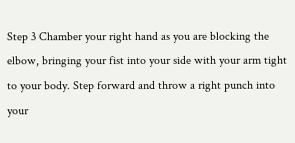Step 3 Chamber your right hand as you are blocking the elbow, bringing your fist into your side with your arm tight to your body. Step forward and throw a right punch into your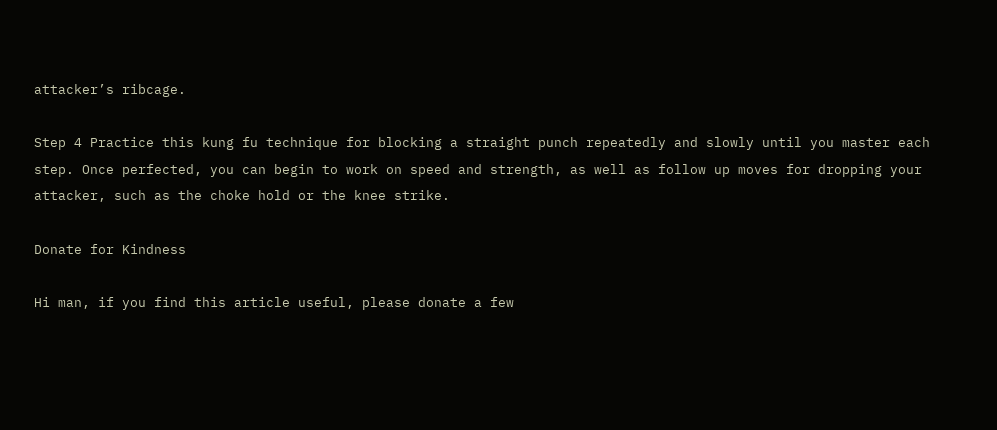attacker’s ribcage.

Step 4 Practice this kung fu technique for blocking a straight punch repeatedly and slowly until you master each step. Once perfected, you can begin to work on speed and strength, as well as follow up moves for dropping your attacker, such as the choke hold or the knee strike.

Donate for Kindness

Hi man, if you find this article useful, please donate a few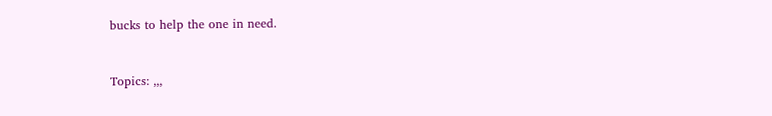bucks to help the one in need.


Topics: ,,,